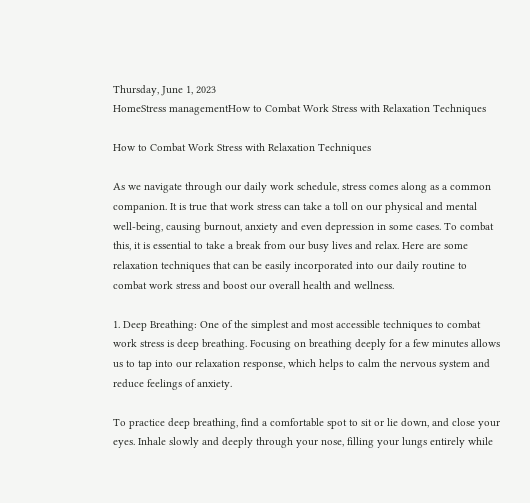Thursday, June 1, 2023
HomeStress managementHow to Combat Work Stress with Relaxation Techniques

How to Combat Work Stress with Relaxation Techniques

As we navigate through our daily work schedule, stress comes along as a common companion. It is true that work stress can take a toll on our physical and mental well-being, causing burnout, anxiety and even depression in some cases. To combat this, it is essential to take a break from our busy lives and relax. Here are some relaxation techniques that can be easily incorporated into our daily routine to combat work stress and boost our overall health and wellness.

1. Deep Breathing: One of the simplest and most accessible techniques to combat work stress is deep breathing. Focusing on breathing deeply for a few minutes allows us to tap into our relaxation response, which helps to calm the nervous system and reduce feelings of anxiety.

To practice deep breathing, find a comfortable spot to sit or lie down, and close your eyes. Inhale slowly and deeply through your nose, filling your lungs entirely while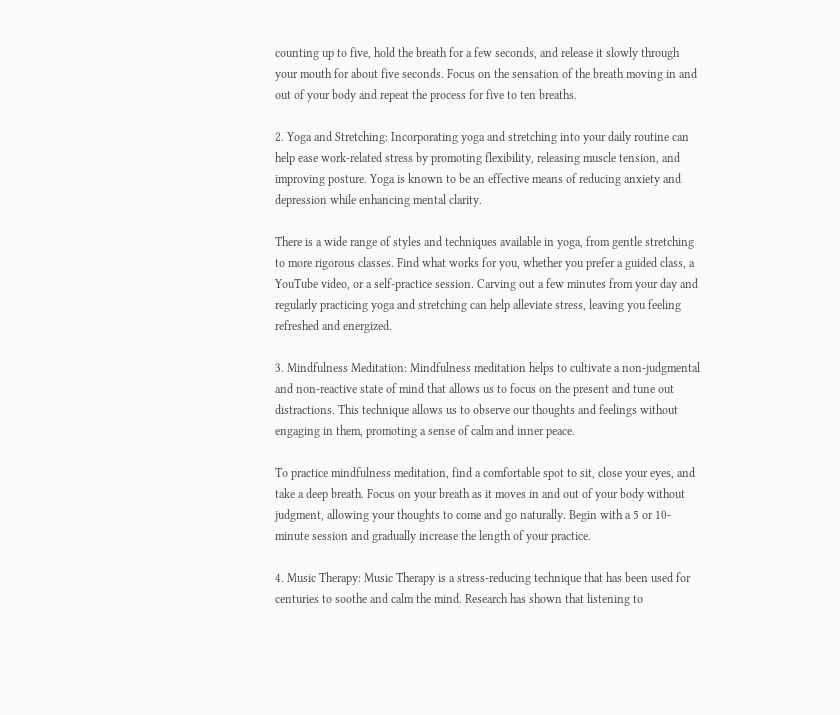counting up to five, hold the breath for a few seconds, and release it slowly through your mouth for about five seconds. Focus on the sensation of the breath moving in and out of your body and repeat the process for five to ten breaths.

2. Yoga and Stretching: Incorporating yoga and stretching into your daily routine can help ease work-related stress by promoting flexibility, releasing muscle tension, and improving posture. Yoga is known to be an effective means of reducing anxiety and depression while enhancing mental clarity.

There is a wide range of styles and techniques available in yoga, from gentle stretching to more rigorous classes. Find what works for you, whether you prefer a guided class, a YouTube video, or a self-practice session. Carving out a few minutes from your day and regularly practicing yoga and stretching can help alleviate stress, leaving you feeling refreshed and energized.

3. Mindfulness Meditation: Mindfulness meditation helps to cultivate a non-judgmental and non-reactive state of mind that allows us to focus on the present and tune out distractions. This technique allows us to observe our thoughts and feelings without engaging in them, promoting a sense of calm and inner peace.

To practice mindfulness meditation, find a comfortable spot to sit, close your eyes, and take a deep breath. Focus on your breath as it moves in and out of your body without judgment, allowing your thoughts to come and go naturally. Begin with a 5 or 10-minute session and gradually increase the length of your practice.

4. Music Therapy: Music Therapy is a stress-reducing technique that has been used for centuries to soothe and calm the mind. Research has shown that listening to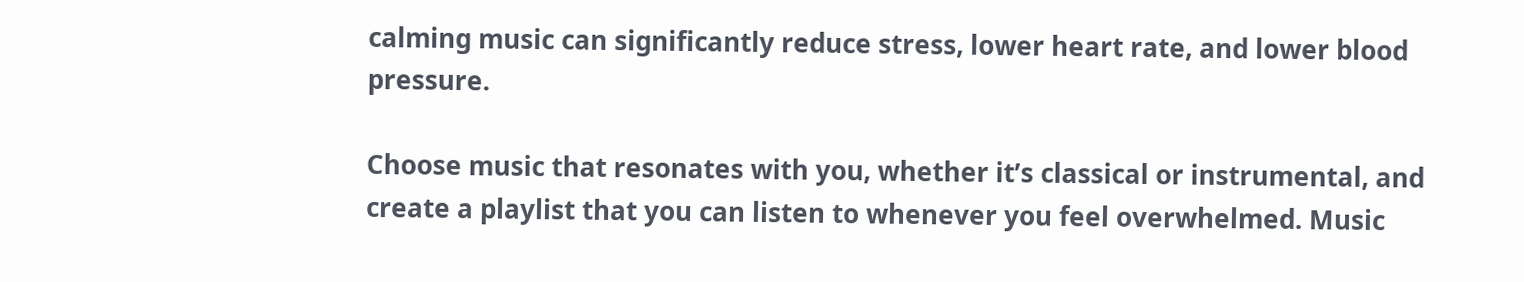calming music can significantly reduce stress, lower heart rate, and lower blood pressure.

Choose music that resonates with you, whether it’s classical or instrumental, and create a playlist that you can listen to whenever you feel overwhelmed. Music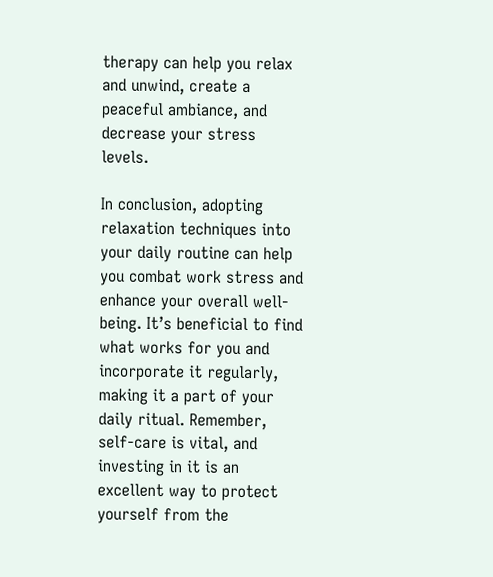therapy can help you relax and unwind, create a peaceful ambiance, and decrease your stress levels.

In conclusion, adopting relaxation techniques into your daily routine can help you combat work stress and enhance your overall well-being. It’s beneficial to find what works for you and incorporate it regularly, making it a part of your daily ritual. Remember, self-care is vital, and investing in it is an excellent way to protect yourself from the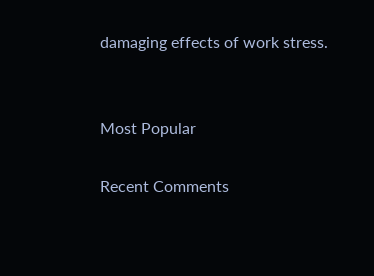damaging effects of work stress.


Most Popular

Recent Comments